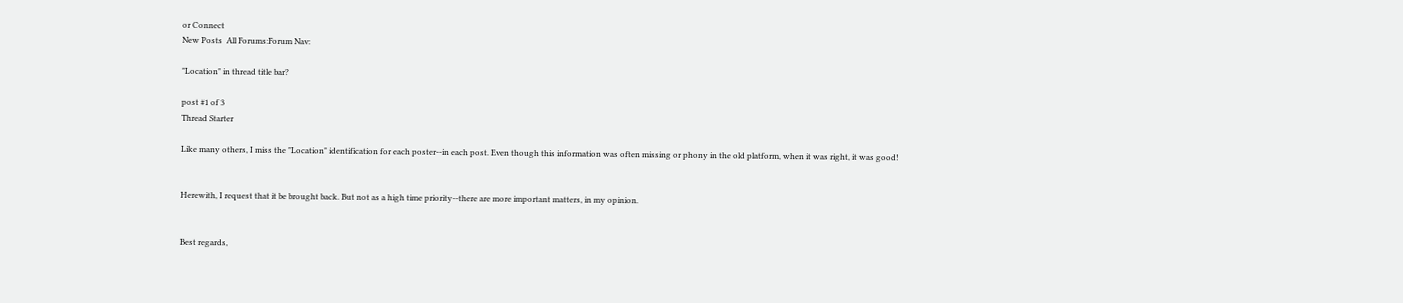or Connect
New Posts  All Forums:Forum Nav:

"Location" in thread title bar?

post #1 of 3
Thread Starter

Like many others, I miss the "Location" identification for each poster--in each post. Even though this information was often missing or phony in the old platform, when it was right, it was good!


Herewith, I request that it be brought back. But not as a high time priority--there are more important matters, in my opinion.


Best regards,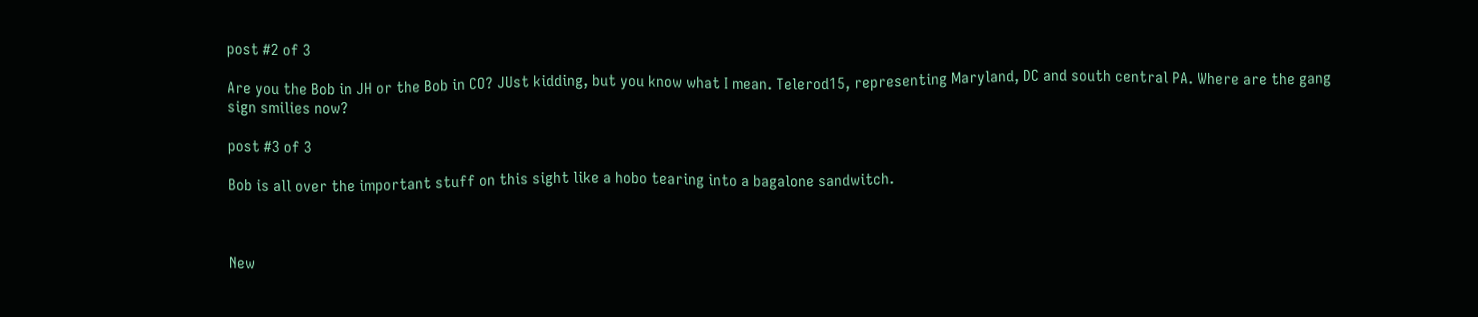post #2 of 3

Are you the Bob in JH or the Bob in CO? JUst kidding, but you know what I mean. Telerod15, representing Maryland, DC and south central PA. Where are the gang sign smilies now?

post #3 of 3

Bob is all over the important stuff on this sight like a hobo tearing into a bagalone sandwitch.



New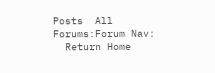Posts  All Forums:Forum Nav:
  Return Home